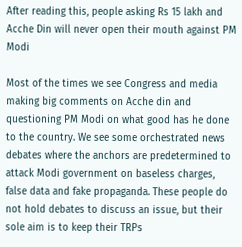After reading this, people asking Rs 15 lakh and Acche Din will never open their mouth against PM Modi

Most of the times we see Congress and media making big comments on Acche din and questioning PM Modi on what good has he done to the country. We see some orchestrated news debates where the anchors are predetermined to attack Modi government on baseless charges, false data and fake propaganda. These people do not hold debates to discuss an issue, but their sole aim is to keep their TRPs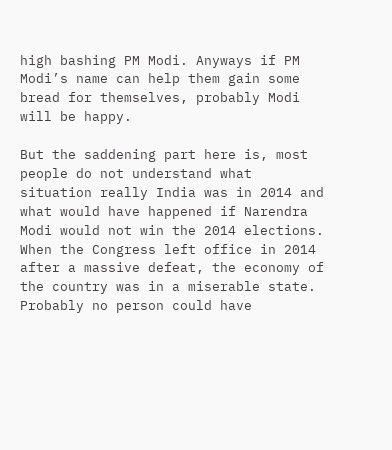high bashing PM Modi. Anyways if PM Modi’s name can help them gain some bread for themselves, probably Modi will be happy.

But the saddening part here is, most people do not understand what situation really India was in 2014 and what would have happened if Narendra Modi would not win the 2014 elections. When the Congress left office in 2014 after a massive defeat, the economy of the country was in a miserable state. Probably no person could have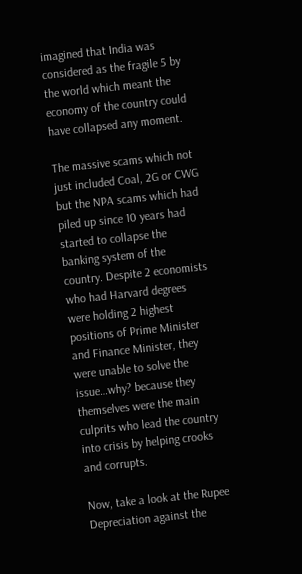imagined that India was considered as the fragile 5 by the world which meant the economy of the country could have collapsed any moment.

The massive scams which not just included Coal, 2G or CWG but the NPA scams which had piled up since 10 years had started to collapse the banking system of the country. Despite 2 economists who had Harvard degrees were holding 2 highest positions of Prime Minister and Finance Minister, they were unable to solve the issue…why? because they themselves were the main culprits who lead the country into crisis by helping crooks and corrupts.

Now, take a look at the Rupee Depreciation against the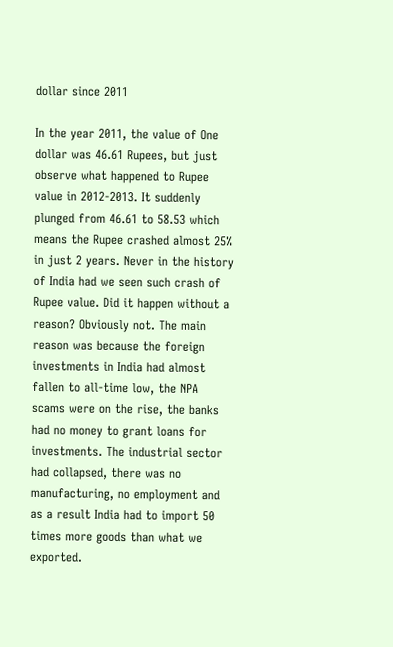dollar since 2011

In the year 2011, the value of One dollar was 46.61 Rupees, but just observe what happened to Rupee value in 2012-2013. It suddenly plunged from 46.61 to 58.53 which means the Rupee crashed almost 25% in just 2 years. Never in the history of India had we seen such crash of Rupee value. Did it happen without a reason? Obviously not. The main reason was because the foreign investments in India had almost fallen to all-time low, the NPA scams were on the rise, the banks had no money to grant loans for investments. The industrial sector had collapsed, there was no manufacturing, no employment and as a result India had to import 50 times more goods than what we exported.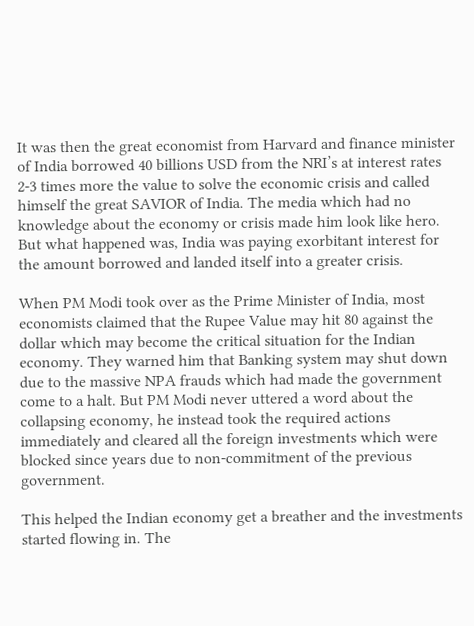It was then the great economist from Harvard and finance minister of India borrowed 40 billions USD from the NRI’s at interest rates 2-3 times more the value to solve the economic crisis and called himself the great SAVIOR of India. The media which had no knowledge about the economy or crisis made him look like hero. But what happened was, India was paying exorbitant interest for the amount borrowed and landed itself into a greater crisis.

When PM Modi took over as the Prime Minister of India, most economists claimed that the Rupee Value may hit 80 against the dollar which may become the critical situation for the Indian economy. They warned him that Banking system may shut down due to the massive NPA frauds which had made the government come to a halt. But PM Modi never uttered a word about the collapsing economy, he instead took the required actions immediately and cleared all the foreign investments which were blocked since years due to non-commitment of the previous government.

This helped the Indian economy get a breather and the investments started flowing in. The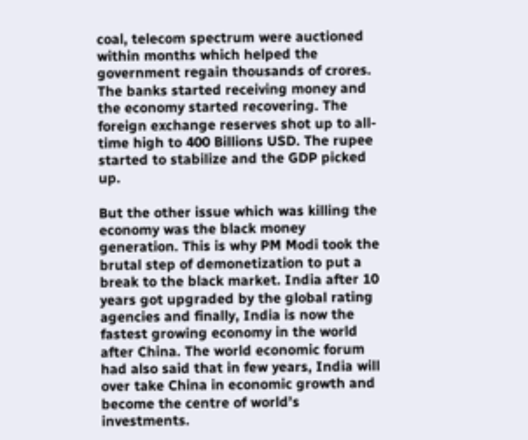coal, telecom spectrum were auctioned within months which helped the government regain thousands of crores. The banks started receiving money and the economy started recovering. The foreign exchange reserves shot up to all-time high to 400 Billions USD. The rupee started to stabilize and the GDP picked up.

But the other issue which was killing the economy was the black money generation. This is why PM Modi took the brutal step of demonetization to put a break to the black market. India after 10 years got upgraded by the global rating agencies and finally, India is now the fastest growing economy in the world after China. The world economic forum had also said that in few years, India will over take China in economic growth and become the centre of world’s investments.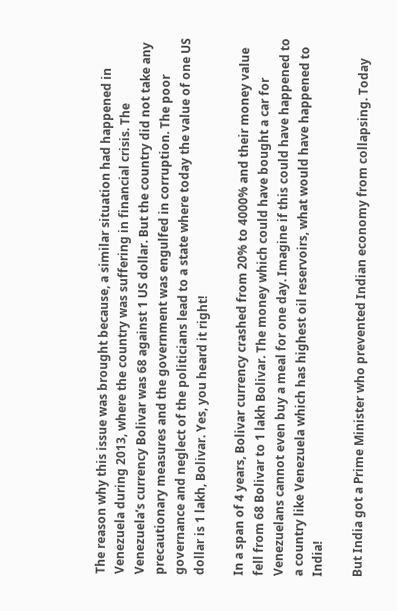The reason why this issue was brought because, a similar situation had happened in Venezuela during 2013, where the country was suffering in financial crisis. The Venezuela’s currency Bolivar was 68 against 1 US dollar. But the country did not take any precautionary measures and the government was engulfed in corruption. The poor governance and neglect of the politicians lead to a state where today the value of one US dollar is 1 lakh, Bolivar. Yes, you heard it right!

In a span of 4 years, Bolivar currency crashed from 20% to 4000% and their money value fell from 68 Bolivar to 1 lakh Bolivar. The money which could have bought a car for Venezuelans cannot even buy a meal for one day. Imagine if this could have happened to a country like Venezuela which has highest oil reservoirs, what would have happened to India!

But India got a Prime Minister who prevented Indian economy from collapsing. Today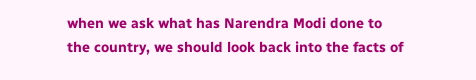when we ask what has Narendra Modi done to the country, we should look back into the facts of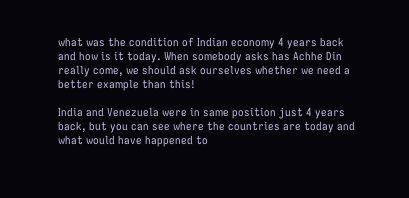what was the condition of Indian economy 4 years back and how is it today. When somebody asks has Achhe Din really come, we should ask ourselves whether we need a better example than this!

India and Venezuela were in same position just 4 years back, but you can see where the countries are today and what would have happened to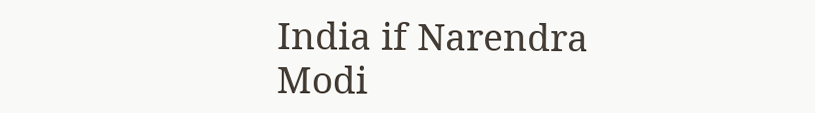India if Narendra Modi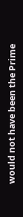would not have been the Prime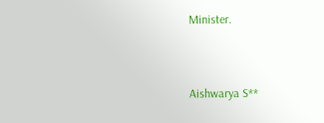Minister.


Aishwarya S**